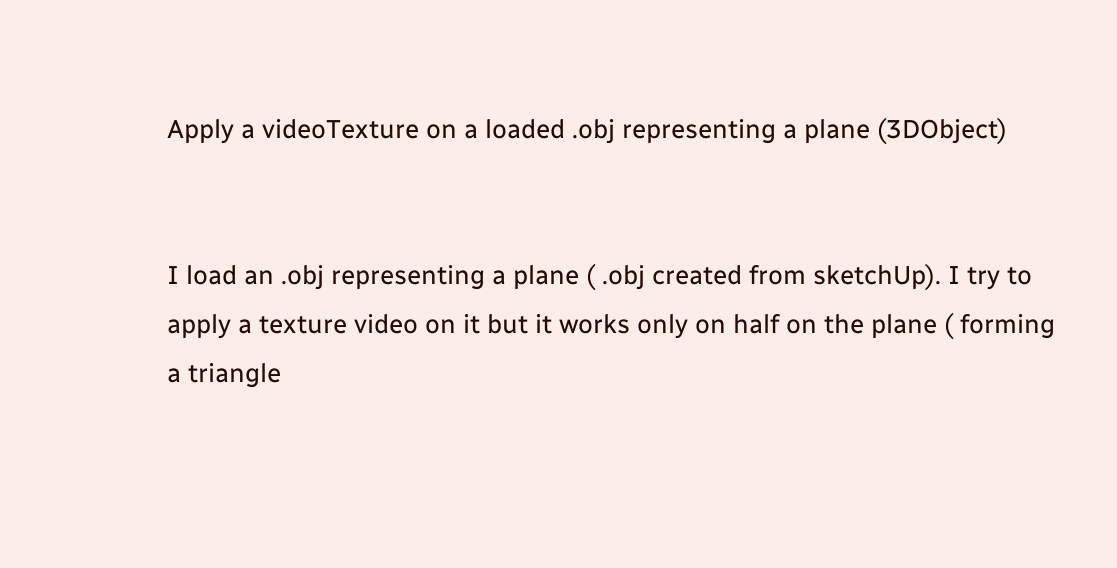Apply a videoTexture on a loaded .obj representing a plane (3DObject)


I load an .obj representing a plane ( .obj created from sketchUp). I try to apply a texture video on it but it works only on half on the plane ( forming a triangle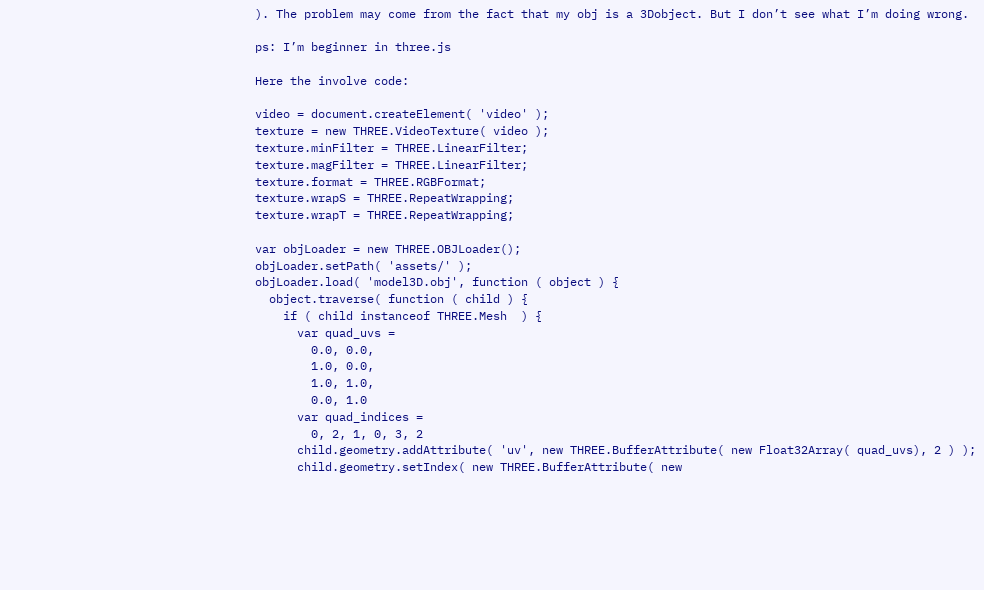). The problem may come from the fact that my obj is a 3Dobject. But I don’t see what I’m doing wrong.

ps: I’m beginner in three.js

Here the involve code:

video = document.createElement( 'video' );
texture = new THREE.VideoTexture( video );
texture.minFilter = THREE.LinearFilter;
texture.magFilter = THREE.LinearFilter;
texture.format = THREE.RGBFormat;
texture.wrapS = THREE.RepeatWrapping;
texture.wrapT = THREE.RepeatWrapping;

var objLoader = new THREE.OBJLoader();
objLoader.setPath( 'assets/' );
objLoader.load( 'model3D.obj', function ( object ) {
  object.traverse( function ( child ) {
    if ( child instanceof THREE.Mesh  ) {
      var quad_uvs =
        0.0, 0.0,
        1.0, 0.0,
        1.0, 1.0,
        0.0, 1.0
      var quad_indices =
        0, 2, 1, 0, 3, 2
      child.geometry.addAttribute( 'uv', new THREE.BufferAttribute( new Float32Array( quad_uvs), 2 ) );
      child.geometry.setIndex( new THREE.BufferAttribute( new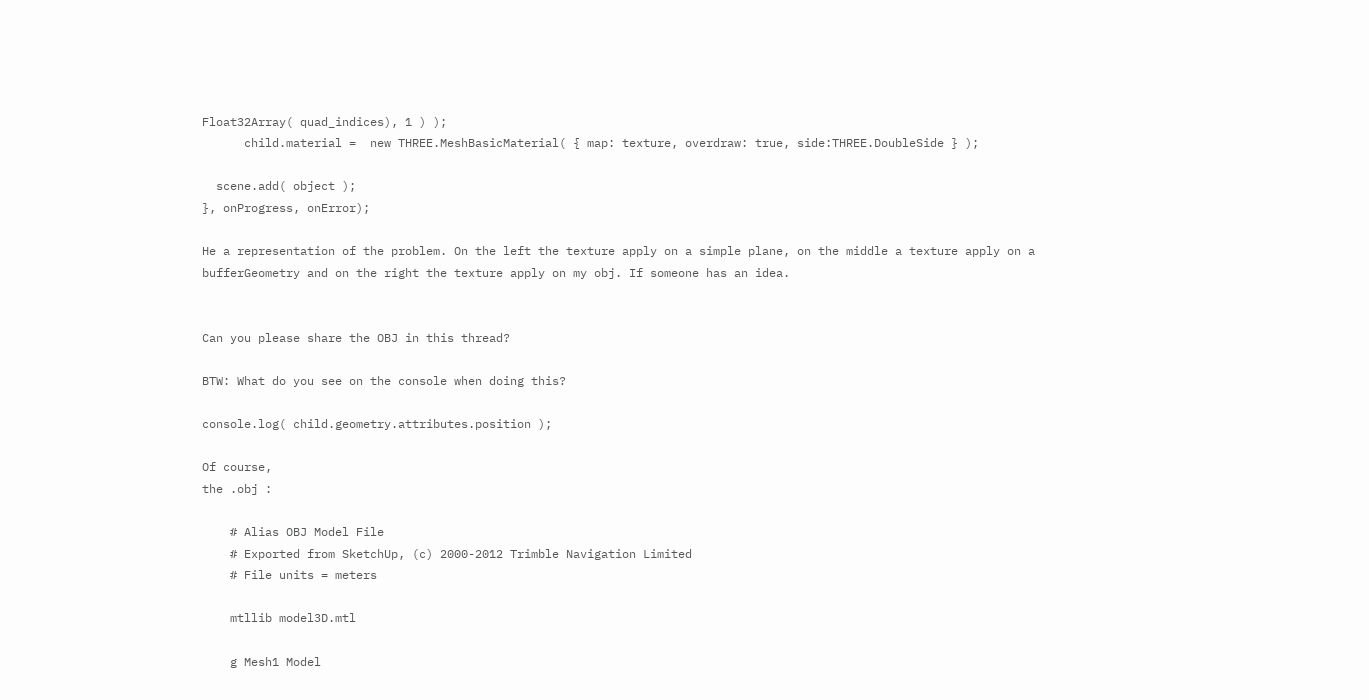Float32Array( quad_indices), 1 ) );
      child.material =  new THREE.MeshBasicMaterial( { map: texture, overdraw: true, side:THREE.DoubleSide } );

  scene.add( object );
}, onProgress, onError);

He a representation of the problem. On the left the texture apply on a simple plane, on the middle a texture apply on a bufferGeometry and on the right the texture apply on my obj. If someone has an idea.


Can you please share the OBJ in this thread?

BTW: What do you see on the console when doing this?

console.log( child.geometry.attributes.position );

Of course,
the .obj :

    # Alias OBJ Model File
    # Exported from SketchUp, (c) 2000-2012 Trimble Navigation Limited
    # File units = meters

    mtllib model3D.mtl

    g Mesh1 Model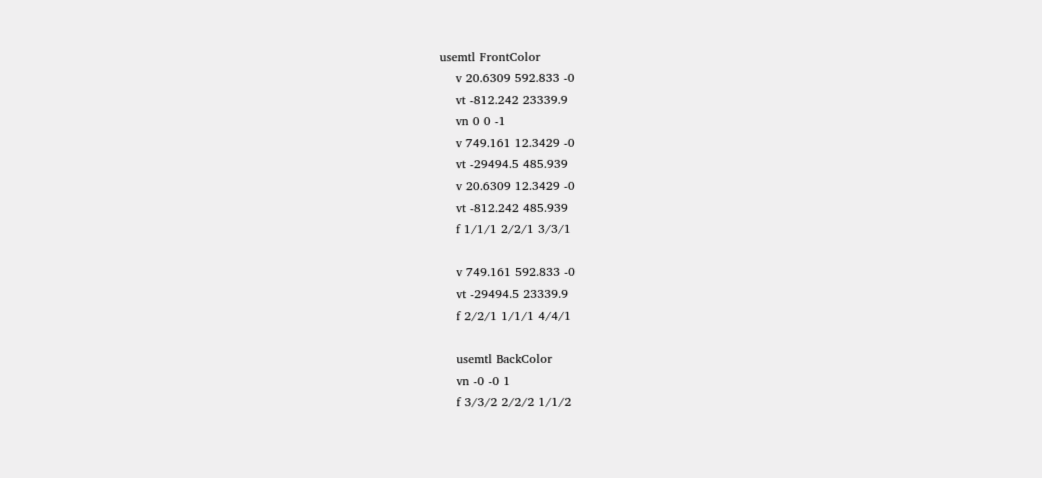usemtl FrontColor
    v 20.6309 592.833 -0
    vt -812.242 23339.9
    vn 0 0 -1
    v 749.161 12.3429 -0
    vt -29494.5 485.939
    v 20.6309 12.3429 -0
    vt -812.242 485.939
    f 1/1/1 2/2/1 3/3/1

    v 749.161 592.833 -0
    vt -29494.5 23339.9
    f 2/2/1 1/1/1 4/4/1

    usemtl BackColor
    vn -0 -0 1
    f 3/3/2 2/2/2 1/1/2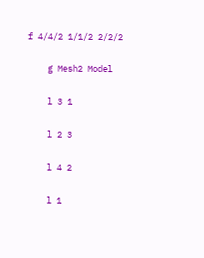f 4/4/2 1/1/2 2/2/2

    g Mesh2 Model

    l 3 1

    l 2 3

    l 4 2

    l 1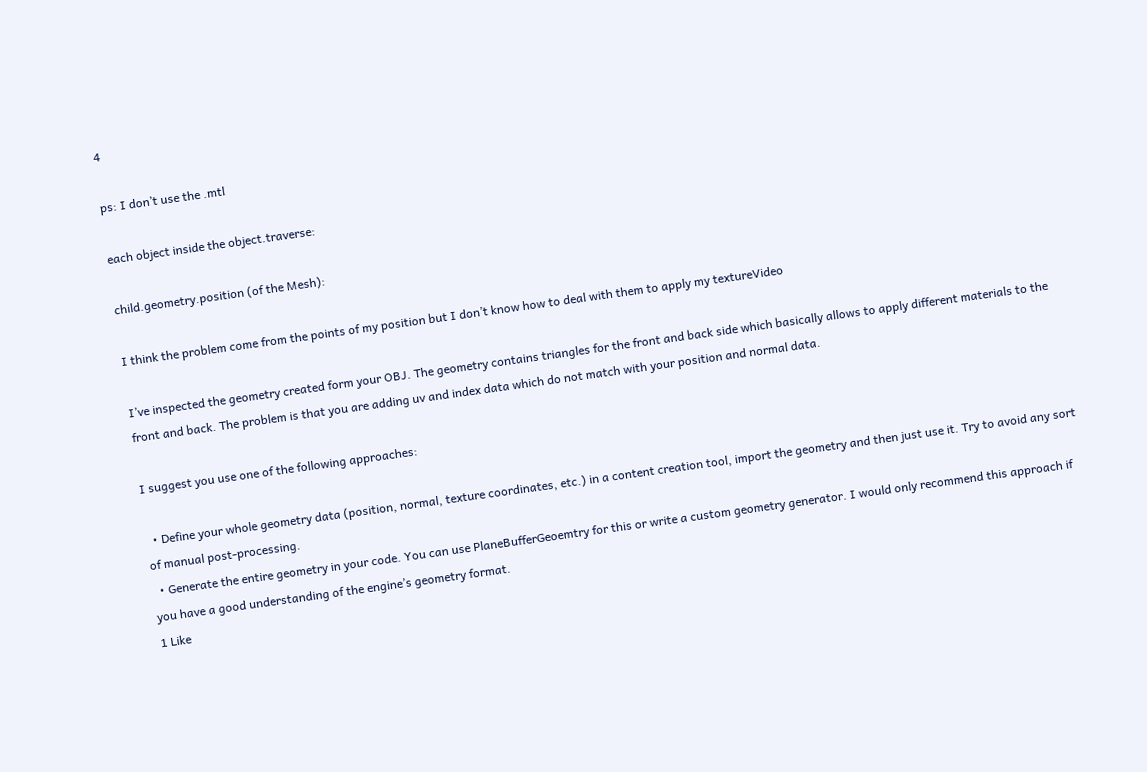4

ps: I don’t use the .mtl

each object inside the object.traverse:

child.geometry.position (of the Mesh):

I think the problem come from the points of my position but I don’t know how to deal with them to apply my textureVideo

I’ve inspected the geometry created form your OBJ. The geometry contains triangles for the front and back side which basically allows to apply different materials to the front and back. The problem is that you are adding uv and index data which do not match with your position and normal data.

I suggest you use one of the following approaches:

  • Define your whole geometry data (position, normal, texture coordinates, etc.) in a content creation tool, import the geometry and then just use it. Try to avoid any sort of manual post-processing.
  • Generate the entire geometry in your code. You can use PlaneBufferGeoemtry for this or write a custom geometry generator. I would only recommend this approach if you have a good understanding of the engine’s geometry format.
1 Like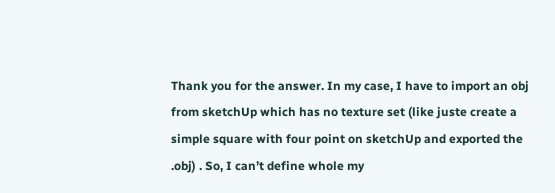Thank you for the answer. In my case, I have to import an obj from sketchUp which has no texture set (like juste create a simple square with four point on sketchUp and exported the .obj) . So, I can’t define whole my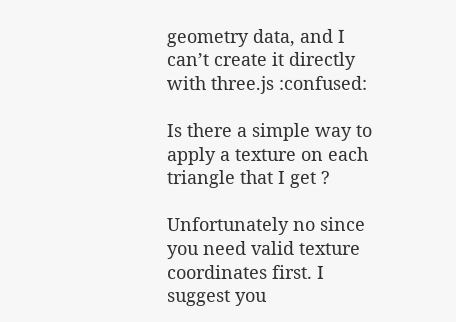geometry data, and I can’t create it directly with three.js :confused:

Is there a simple way to apply a texture on each triangle that I get ?

Unfortunately no since you need valid texture coordinates first. I suggest you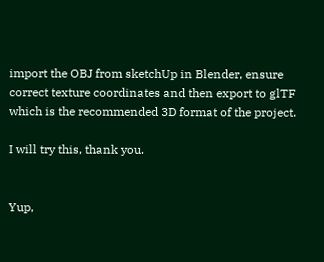import the OBJ from sketchUp in Blender, ensure correct texture coordinates and then export to glTF which is the recommended 3D format of the project.

I will try this, thank you.


Yup,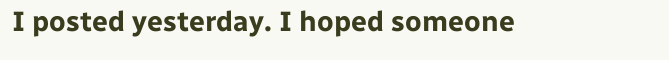I posted yesterday. I hoped someone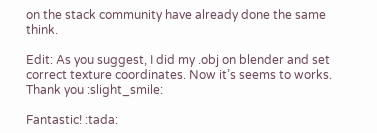on the stack community have already done the same think.

Edit: As you suggest, I did my .obj on blender and set correct texture coordinates. Now it’s seems to works. Thank you :slight_smile:

Fantastic! :tada: